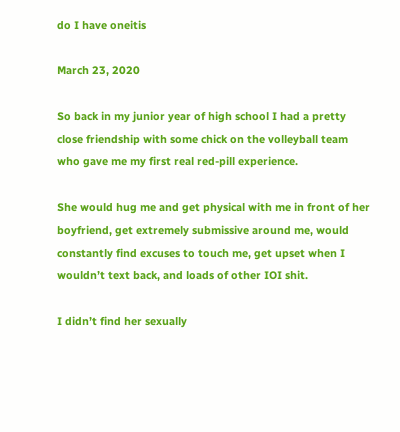do I have oneitis

March 23, 2020

So back in my junior year of high school I had a pretty close friendship with some chick on the volleyball team who gave me my first real red-pill experience.

She would hug me and get physical with me in front of her boyfriend, get extremely submissive around me, would constantly find excuses to touch me, get upset when I wouldn’t text back, and loads of other IOI shit.

I didn’t find her sexually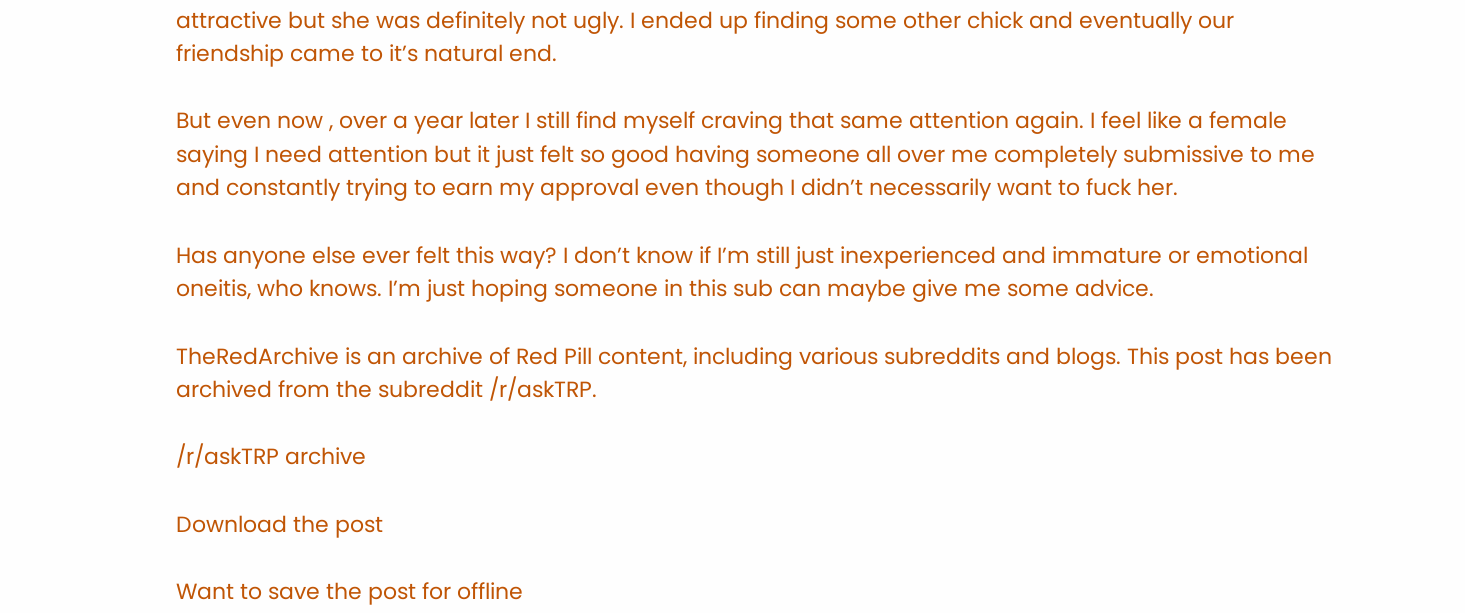attractive but she was definitely not ugly. I ended up finding some other chick and eventually our friendship came to it’s natural end.

But even now , over a year later I still find myself craving that same attention again. I feel like a female saying I need attention but it just felt so good having someone all over me completely submissive to me and constantly trying to earn my approval even though I didn’t necessarily want to fuck her.

Has anyone else ever felt this way? I don’t know if I’m still just inexperienced and immature or emotional oneitis, who knows. I’m just hoping someone in this sub can maybe give me some advice.

TheRedArchive is an archive of Red Pill content, including various subreddits and blogs. This post has been archived from the subreddit /r/askTRP.

/r/askTRP archive

Download the post

Want to save the post for offline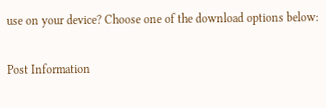use on your device? Choose one of the download options below:

Post Information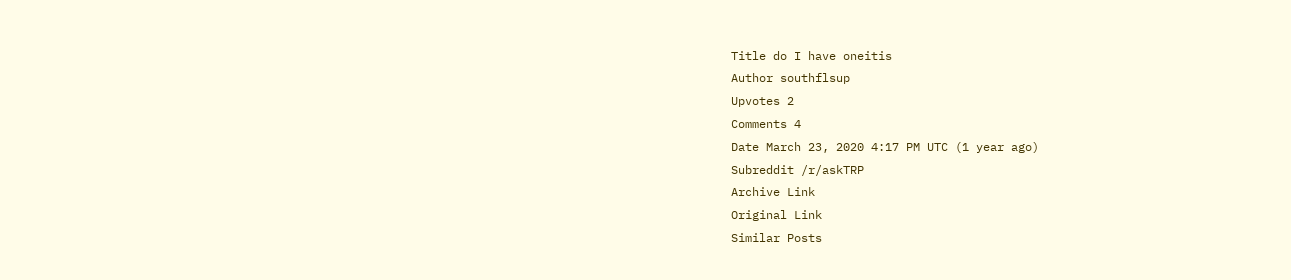Title do I have oneitis
Author southflsup
Upvotes 2
Comments 4
Date March 23, 2020 4:17 PM UTC (1 year ago)
Subreddit /r/askTRP
Archive Link
Original Link
Similar Posts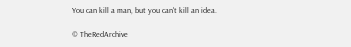You can kill a man, but you can't kill an idea.

© TheRedArchive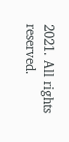2021. All rights reserved.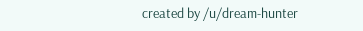created by /u/dream-hunter